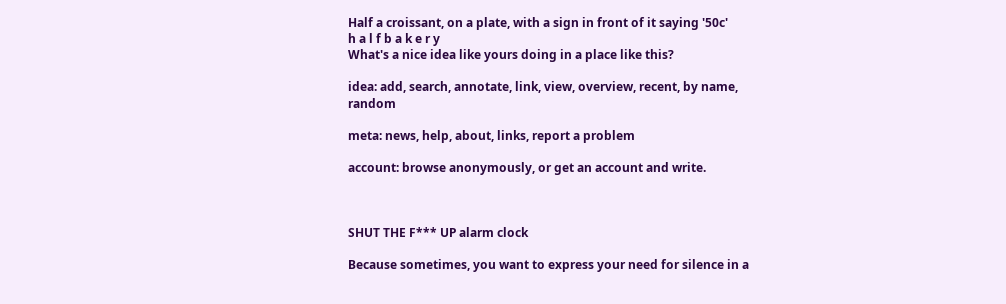Half a croissant, on a plate, with a sign in front of it saying '50c'
h a l f b a k e r y
What's a nice idea like yours doing in a place like this?

idea: add, search, annotate, link, view, overview, recent, by name, random

meta: news, help, about, links, report a problem

account: browse anonymously, or get an account and write.



SHUT THE F*** UP alarm clock

Because sometimes, you want to express your need for silence in a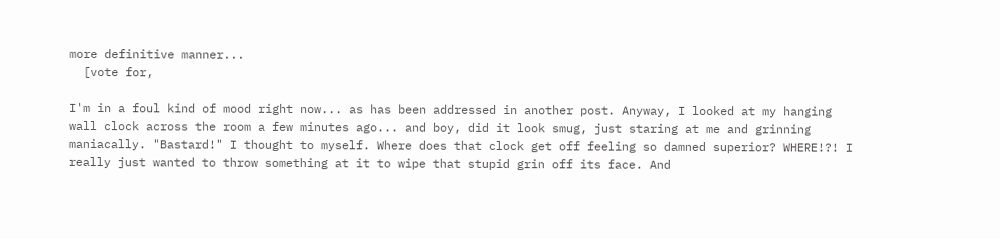more definitive manner...
  [vote for,

I'm in a foul kind of mood right now... as has been addressed in another post. Anyway, I looked at my hanging wall clock across the room a few minutes ago... and boy, did it look smug, just staring at me and grinning maniacally. "Bastard!" I thought to myself. Where does that clock get off feeling so damned superior? WHERE!?! I really just wanted to throw something at it to wipe that stupid grin off its face. And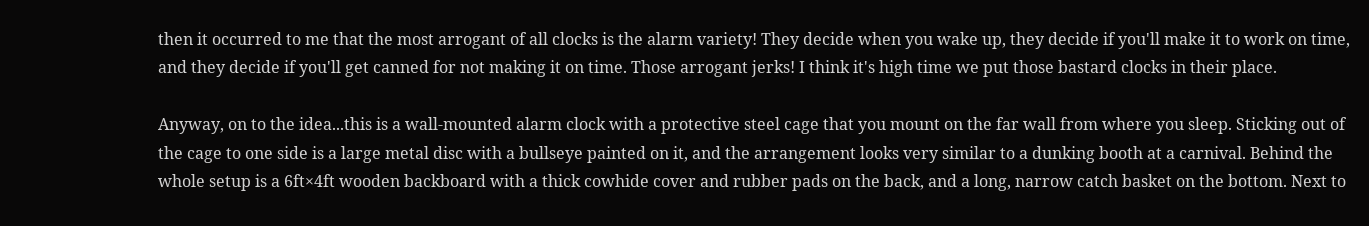then it occurred to me that the most arrogant of all clocks is the alarm variety! They decide when you wake up, they decide if you'll make it to work on time, and they decide if you'll get canned for not making it on time. Those arrogant jerks! I think it's high time we put those bastard clocks in their place.

Anyway, on to the idea...this is a wall-mounted alarm clock with a protective steel cage that you mount on the far wall from where you sleep. Sticking out of the cage to one side is a large metal disc with a bullseye painted on it, and the arrangement looks very similar to a dunking booth at a carnival. Behind the whole setup is a 6ft×4ft wooden backboard with a thick cowhide cover and rubber pads on the back, and a long, narrow catch basket on the bottom. Next to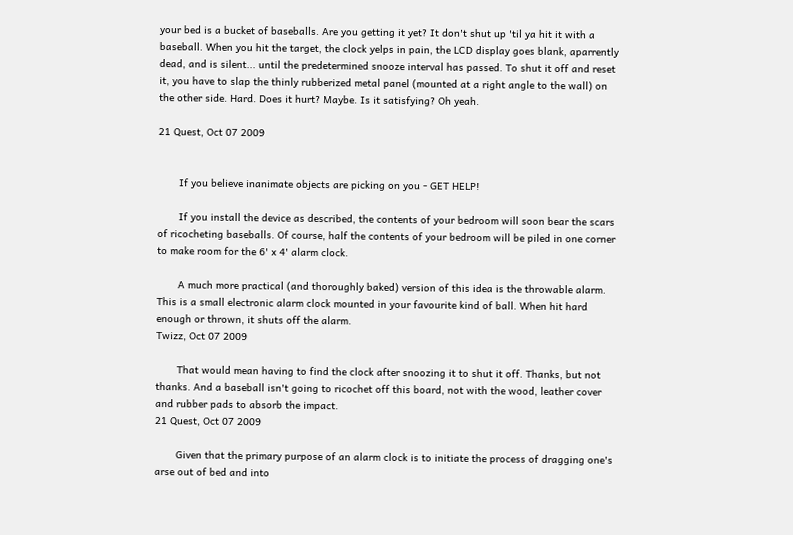your bed is a bucket of baseballs. Are you getting it yet? It don't shut up 'til ya hit it with a baseball. When you hit the target, the clock yelps in pain, the LCD display goes blank, aparrently dead, and is silent... until the predetermined snooze interval has passed. To shut it off and reset it, you have to slap the thinly rubberized metal panel (mounted at a right angle to the wall) on the other side. Hard. Does it hurt? Maybe. Is it satisfying? Oh yeah.

21 Quest, Oct 07 2009


       If you believe inanimate objects are picking on you - GET HELP!

       If you install the device as described, the contents of your bedroom will soon bear the scars of ricocheting baseballs. Of course, half the contents of your bedroom will be piled in one corner to make room for the 6' x 4' alarm clock.

       A much more practical (and thoroughly baked) version of this idea is the throwable alarm. This is a small electronic alarm clock mounted in your favourite kind of ball. When hit hard enough or thrown, it shuts off the alarm.
Twizz, Oct 07 2009

       That would mean having to find the clock after snoozing it to shut it off. Thanks, but not thanks. And a baseball isn't going to ricochet off this board, not with the wood, leather cover and rubber pads to absorb the impact.
21 Quest, Oct 07 2009

       Given that the primary purpose of an alarm clock is to initiate the process of dragging one's arse out of bed and into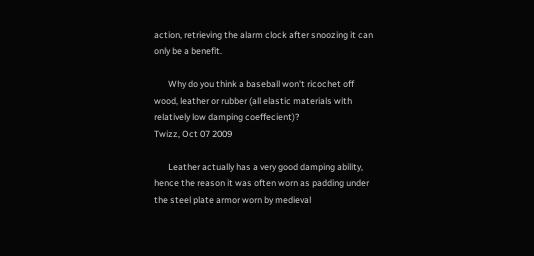action, retrieving the alarm clock after snoozing it can only be a benefit.

       Why do you think a baseball won't ricochet off wood, leather or rubber (all elastic materials with relatively low damping coeffecient)?
Twizz, Oct 07 2009

       Leather actually has a very good damping ability, hence the reason it was often worn as padding under the steel plate armor worn by medieval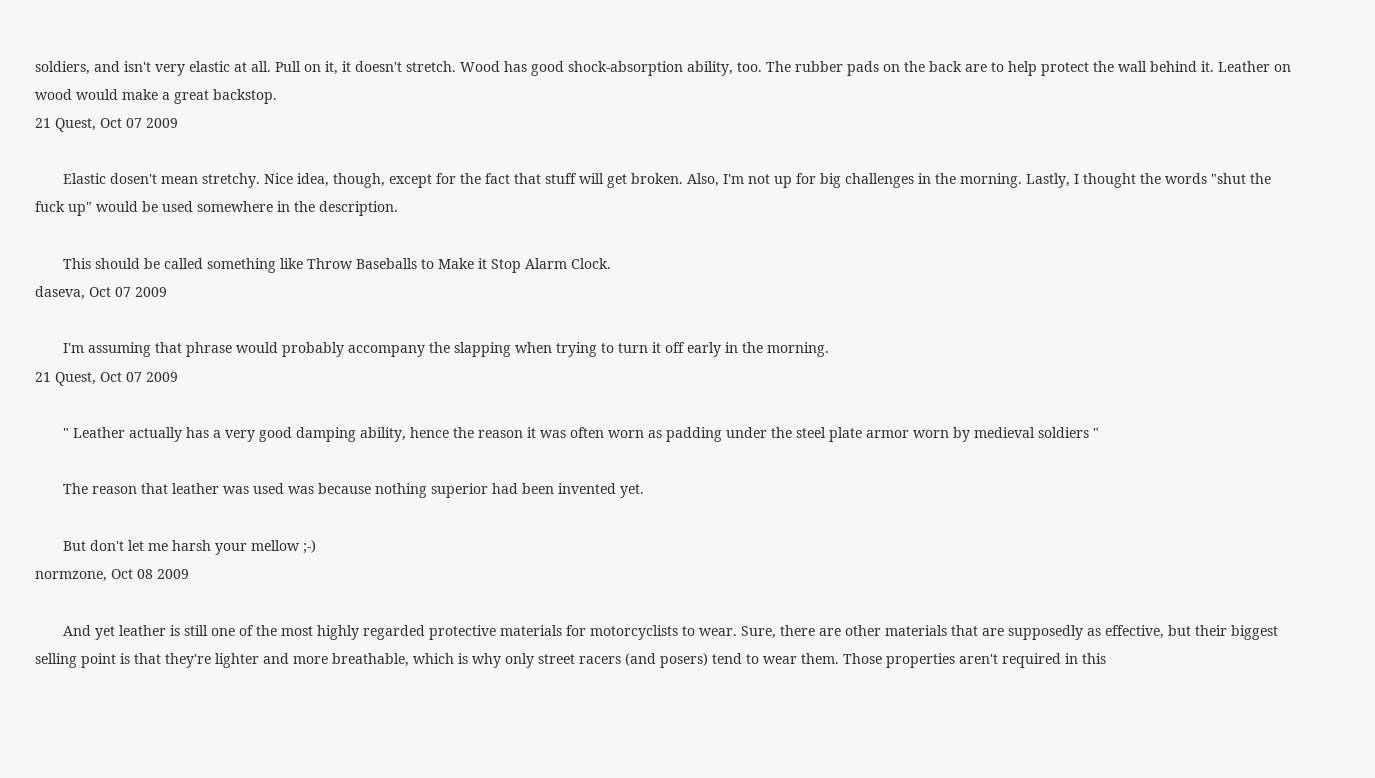soldiers, and isn't very elastic at all. Pull on it, it doesn't stretch. Wood has good shock-absorption ability, too. The rubber pads on the back are to help protect the wall behind it. Leather on wood would make a great backstop.
21 Quest, Oct 07 2009

       Elastic dosen't mean stretchy. Nice idea, though, except for the fact that stuff will get broken. Also, I'm not up for big challenges in the morning. Lastly, I thought the words "shut the fuck up" would be used somewhere in the description.

       This should be called something like Throw Baseballs to Make it Stop Alarm Clock.
daseva, Oct 07 2009

       I'm assuming that phrase would probably accompany the slapping when trying to turn it off early in the morning.
21 Quest, Oct 07 2009

       " Leather actually has a very good damping ability, hence the reason it was often worn as padding under the steel plate armor worn by medieval soldiers "

       The reason that leather was used was because nothing superior had been invented yet.

       But don't let me harsh your mellow ;-)
normzone, Oct 08 2009

       And yet leather is still one of the most highly regarded protective materials for motorcyclists to wear. Sure, there are other materials that are supposedly as effective, but their biggest selling point is that they're lighter and more breathable, which is why only street racers (and posers) tend to wear them. Those properties aren't required in this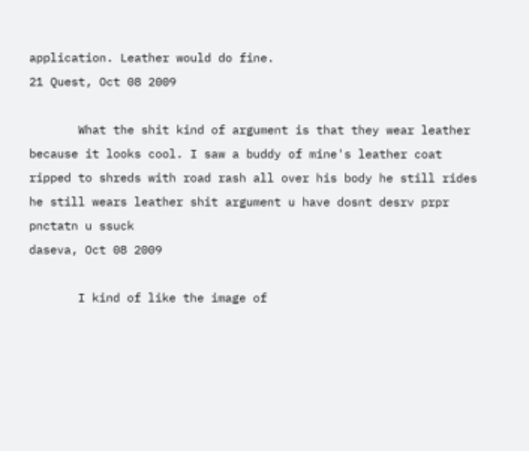application. Leather would do fine.
21 Quest, Oct 08 2009

       What the shit kind of argument is that they wear leather because it looks cool. I saw a buddy of mine's leather coat ripped to shreds with road rash all over his body he still rides he still wears leather shit argument u have dosnt desrv prpr pnctatn u ssuck
daseva, Oct 08 2009

       I kind of like the image of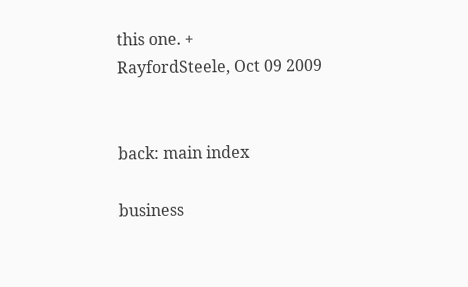this one. +
RayfordSteele, Oct 09 2009


back: main index

business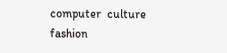computer  culture  fashion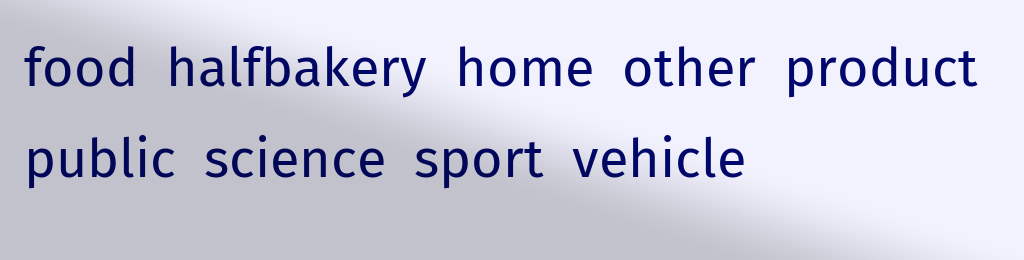food  halfbakery  home  other  product  public  science  sport  vehicle